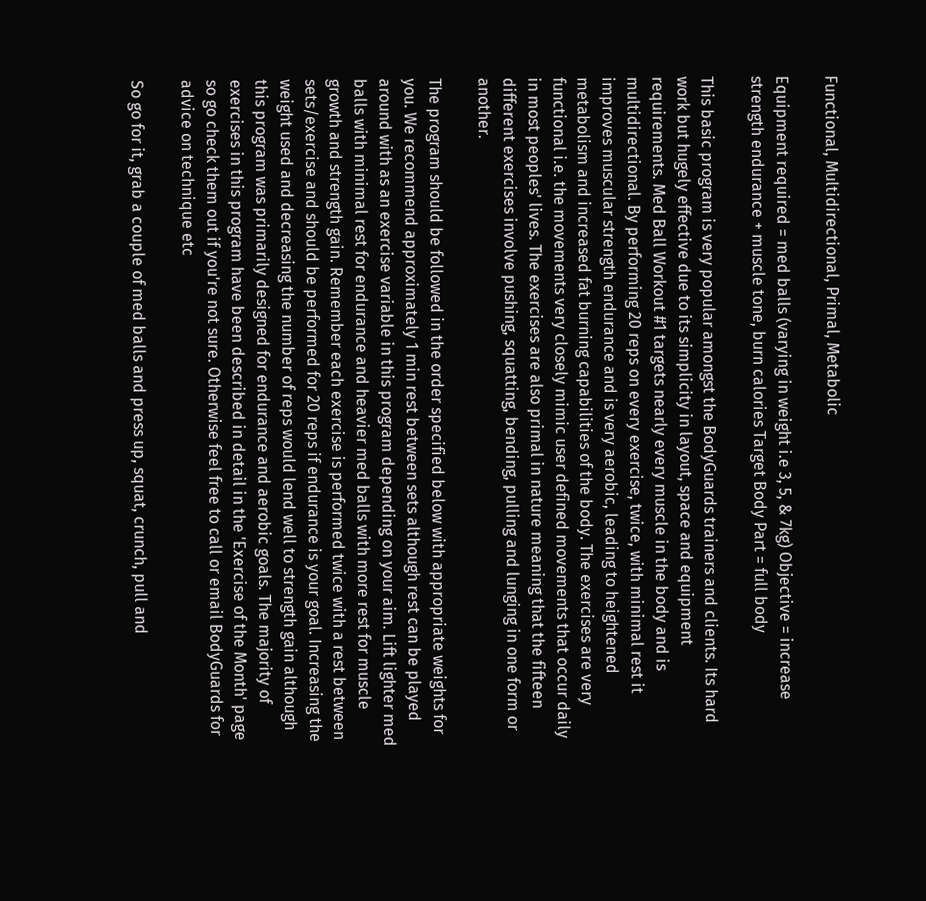Functional, Multidirectional, Primal, Metabolic

Equipment required = med balls (varying in weight i.e 3, 5, & 7kg) Objective = increase strength endurance + muscle tone, burn calories Target Body Part = full body

This basic program is very popular amongst the BodyGuards trainers and clients. Its hard work but hugely effective due to its simplicity in layout, space and equipment requirements. Med Ball Workout #1 targets nearly every muscle in the body and is multidirectional. By performing 20 reps on every exercise, twice, with minimal rest it improves muscular strength endurance and is very aerobic, leading to heightened metabolism and increased fat burning capabilities of the body. The exercises are very functional i.e. the movements very closely mimic user defined movements that occur daily in most peoples' lives. The exercises are also primal in nature meaning that the fifteen different exercises involve pushing, squatting, bending, pulling and lunging in one form or another.

The program should be followed in the order specified below with appropriate weights for you. We recommend approximately 1 min rest between sets although rest can be played around with as an exercise variable in this program depending on your aim. Lift lighter med balls with minimal rest for endurance and heavier med balls with more rest for muscle growth and strength gain. Remember each exercise is performed twice with a rest between sets/exercise and should be performed for 20 reps if endurance is your goal. Increasing the weight used and decreasing the number of reps would lend well to strength gain although this program was primarily designed for endurance and aerobic goals. The majority of exercises in this program have been described in detail in the 'Exercise of the Month' page so go check them out if you're not sure. Otherwise feel free to call or email BodyGuards for advice on technique etc

So go for it, grab a couple of med balls and press up, squat, crunch, pull and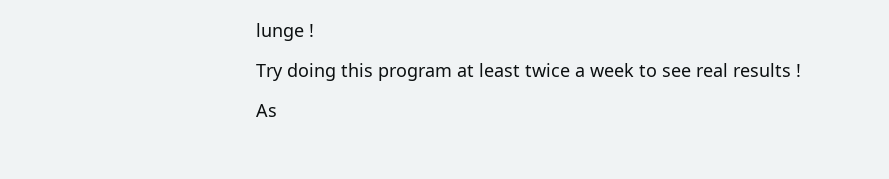lunge !

Try doing this program at least twice a week to see real results !

As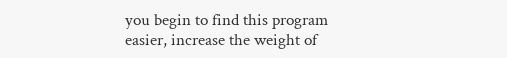you begin to find this program easier, increase the weight of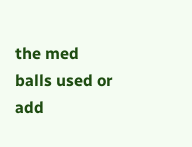the med balls used or add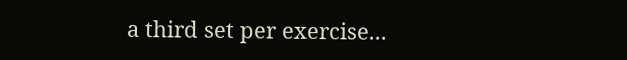a third set per exercise...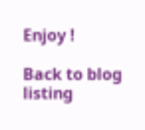Enjoy !

Back to blog listing